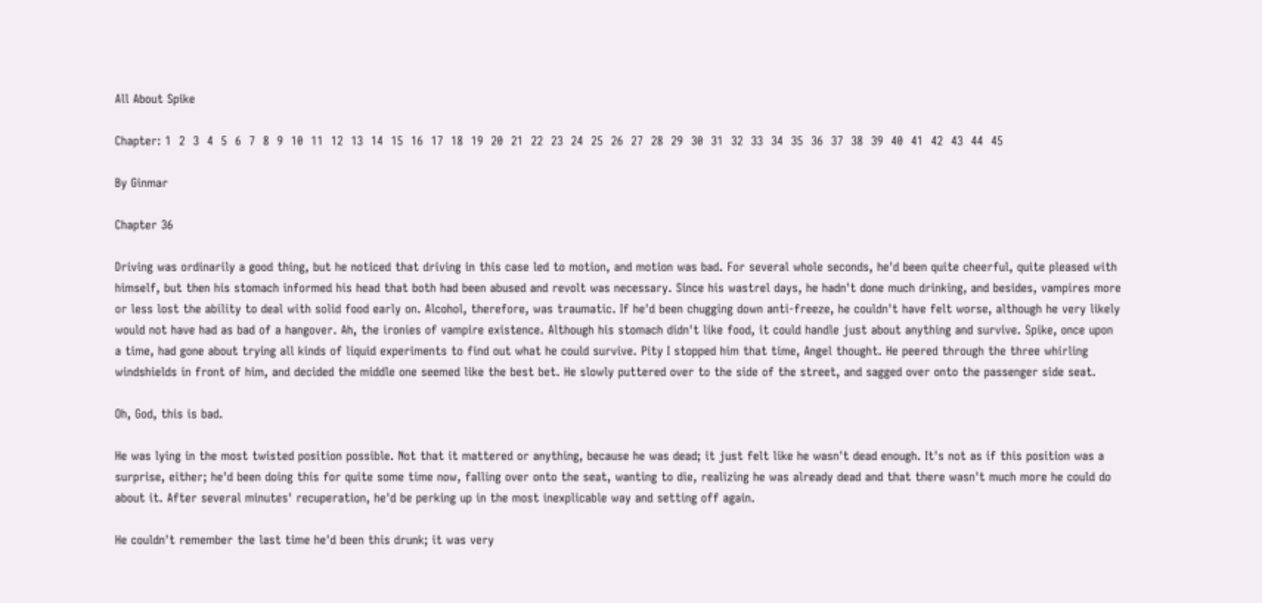All About Spike

Chapter: 1  2  3  4  5  6  7  8  9  10  11  12  13  14  15  16  17  18  19  20  21  22  23  24  25  26  27  28  29  30  31  32  33  34  35  36  37  38  39  40  41  42  43  44  45

By Ginmar

Chapter 36

Driving was ordinarily a good thing, but he noticed that driving in this case led to motion, and motion was bad. For several whole seconds, he'd been quite cheerful, quite pleased with himself, but then his stomach informed his head that both had been abused and revolt was necessary. Since his wastrel days, he hadn't done much drinking, and besides, vampires more or less lost the ability to deal with solid food early on. Alcohol, therefore, was traumatic. If he'd been chugging down anti-freeze, he couldn't have felt worse, although he very likely would not have had as bad of a hangover. Ah, the ironies of vampire existence. Although his stomach didn't like food, it could handle just about anything and survive. Spike, once upon a time, had gone about trying all kinds of liquid experiments to find out what he could survive. Pity I stopped him that time, Angel thought. He peered through the three whirling windshields in front of him, and decided the middle one seemed like the best bet. He slowly puttered over to the side of the street, and sagged over onto the passenger side seat.

Oh, God, this is bad.

He was lying in the most twisted position possible. Not that it mattered or anything, because he was dead; it just felt like he wasn't dead enough. It's not as if this position was a surprise, either; he'd been doing this for quite some time now, falling over onto the seat, wanting to die, realizing he was already dead and that there wasn't much more he could do about it. After several minutes' recuperation, he'd be perking up in the most inexplicable way and setting off again.

He couldn't remember the last time he'd been this drunk; it was very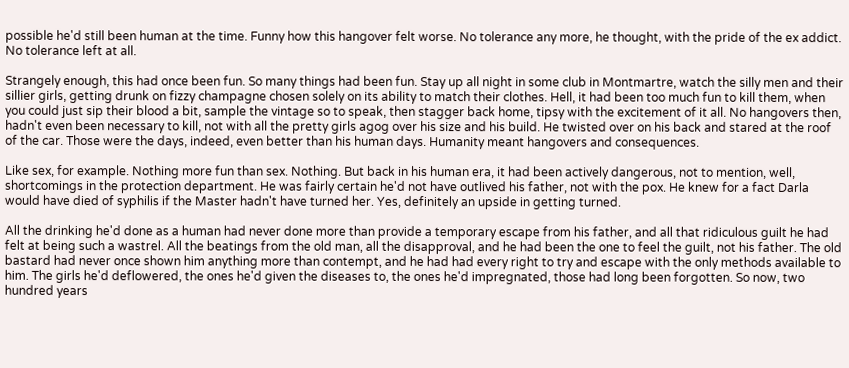possible he'd still been human at the time. Funny how this hangover felt worse. No tolerance any more, he thought, with the pride of the ex addict. No tolerance left at all.

Strangely enough, this had once been fun. So many things had been fun. Stay up all night in some club in Montmartre, watch the silly men and their sillier girls, getting drunk on fizzy champagne chosen solely on its ability to match their clothes. Hell, it had been too much fun to kill them, when you could just sip their blood a bit, sample the vintage so to speak, then stagger back home, tipsy with the excitement of it all. No hangovers then, hadn't even been necessary to kill, not with all the pretty girls agog over his size and his build. He twisted over on his back and stared at the roof of the car. Those were the days, indeed, even better than his human days. Humanity meant hangovers and consequences.

Like sex, for example. Nothing more fun than sex. Nothing. But back in his human era, it had been actively dangerous, not to mention, well, shortcomings in the protection department. He was fairly certain he'd not have outlived his father, not with the pox. He knew for a fact Darla would have died of syphilis if the Master hadn't have turned her. Yes, definitely an upside in getting turned.

All the drinking he'd done as a human had never done more than provide a temporary escape from his father, and all that ridiculous guilt he had felt at being such a wastrel. All the beatings from the old man, all the disapproval, and he had been the one to feel the guilt, not his father. The old bastard had never once shown him anything more than contempt, and he had had every right to try and escape with the only methods available to him. The girls he'd deflowered, the ones he'd given the diseases to, the ones he'd impregnated, those had long been forgotten. So now, two hundred years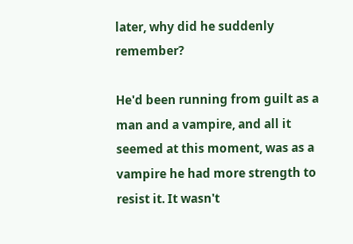later, why did he suddenly remember?

He'd been running from guilt as a man and a vampire, and all it seemed at this moment, was as a vampire he had more strength to resist it. It wasn't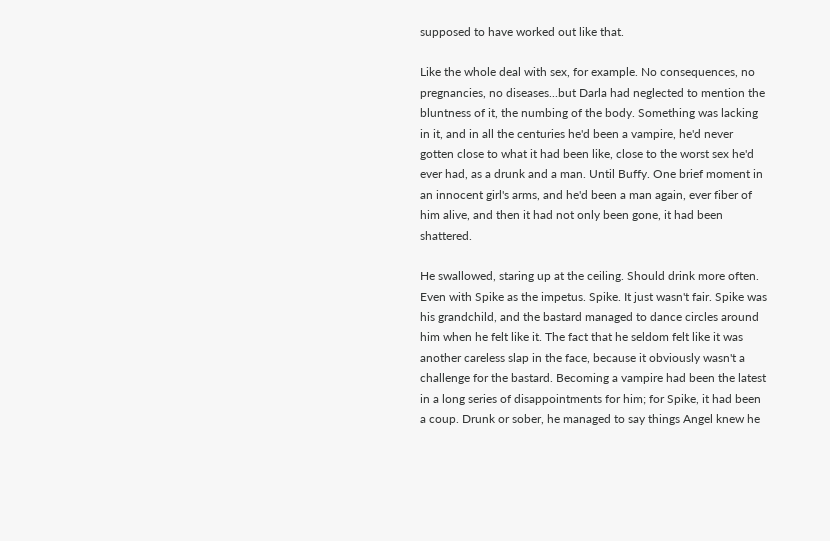supposed to have worked out like that.

Like the whole deal with sex, for example. No consequences, no pregnancies, no diseases...but Darla had neglected to mention the bluntness of it, the numbing of the body. Something was lacking in it, and in all the centuries he'd been a vampire, he'd never gotten close to what it had been like, close to the worst sex he'd ever had, as a drunk and a man. Until Buffy. One brief moment in an innocent girl's arms, and he'd been a man again, ever fiber of him alive, and then it had not only been gone, it had been shattered.

He swallowed, staring up at the ceiling. Should drink more often. Even with Spike as the impetus. Spike. It just wasn't fair. Spike was his grandchild, and the bastard managed to dance circles around him when he felt like it. The fact that he seldom felt like it was another careless slap in the face, because it obviously wasn't a challenge for the bastard. Becoming a vampire had been the latest in a long series of disappointments for him; for Spike, it had been a coup. Drunk or sober, he managed to say things Angel knew he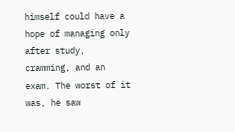himself could have a hope of managing only after study, cramming, and an exam. The worst of it was, he saw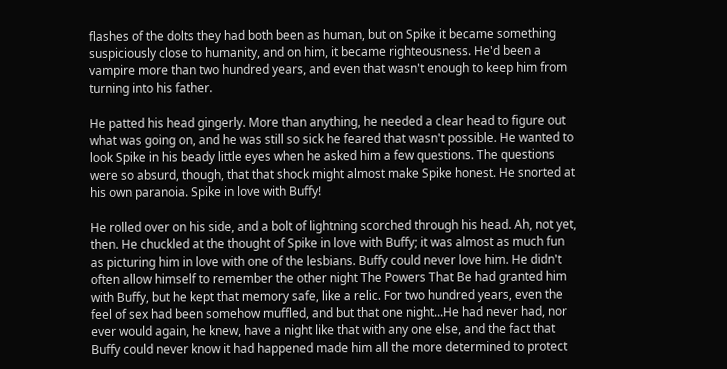flashes of the dolts they had both been as human, but on Spike it became something suspiciously close to humanity, and on him, it became righteousness. He'd been a vampire more than two hundred years, and even that wasn't enough to keep him from turning into his father.

He patted his head gingerly. More than anything, he needed a clear head to figure out what was going on, and he was still so sick he feared that wasn't possible. He wanted to look Spike in his beady little eyes when he asked him a few questions. The questions were so absurd, though, that that shock might almost make Spike honest. He snorted at his own paranoia. Spike in love with Buffy!

He rolled over on his side, and a bolt of lightning scorched through his head. Ah, not yet, then. He chuckled at the thought of Spike in love with Buffy; it was almost as much fun as picturing him in love with one of the lesbians. Buffy could never love him. He didn't often allow himself to remember the other night The Powers That Be had granted him with Buffy, but he kept that memory safe, like a relic. For two hundred years, even the feel of sex had been somehow muffled, and but that one night...He had never had, nor ever would again, he knew, have a night like that with any one else, and the fact that Buffy could never know it had happened made him all the more determined to protect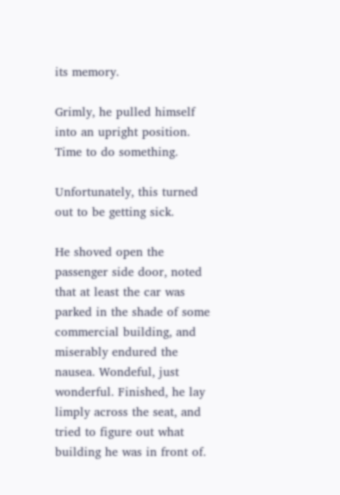its memory.

Grimly, he pulled himself into an upright position. Time to do something.

Unfortunately, this turned out to be getting sick.

He shoved open the passenger side door, noted that at least the car was parked in the shade of some commercial building, and miserably endured the nausea. Wondeful, just wonderful. Finished, he lay limply across the seat, and tried to figure out what building he was in front of.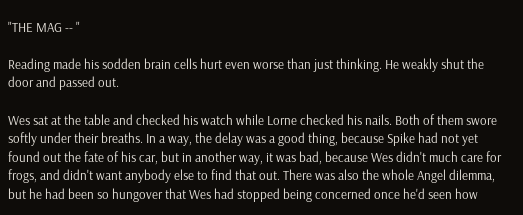"THE MAG -- "

Reading made his sodden brain cells hurt even worse than just thinking. He weakly shut the door and passed out.

Wes sat at the table and checked his watch while Lorne checked his nails. Both of them swore softly under their breaths. In a way, the delay was a good thing, because Spike had not yet found out the fate of his car, but in another way, it was bad, because Wes didn't much care for frogs, and didn't want anybody else to find that out. There was also the whole Angel dilemma, but he had been so hungover that Wes had stopped being concerned once he'd seen how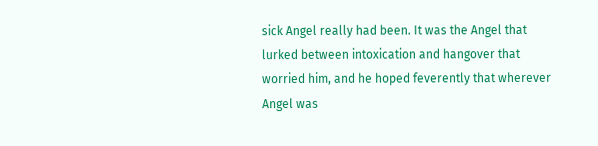sick Angel really had been. It was the Angel that lurked between intoxication and hangover that worried him, and he hoped feverently that wherever Angel was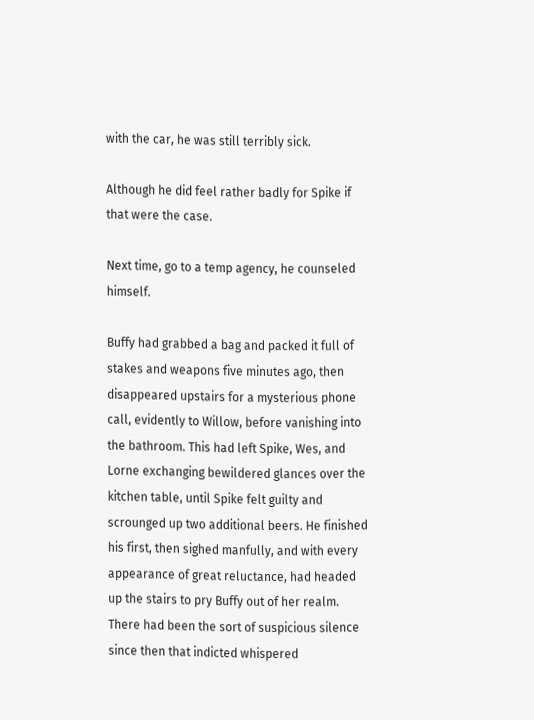with the car, he was still terribly sick.

Although he did feel rather badly for Spike if that were the case.

Next time, go to a temp agency, he counseled himself.

Buffy had grabbed a bag and packed it full of stakes and weapons five minutes ago, then disappeared upstairs for a mysterious phone call, evidently to Willow, before vanishing into the bathroom. This had left Spike, Wes, and Lorne exchanging bewildered glances over the kitchen table, until Spike felt guilty and scrounged up two additional beers. He finished his first, then sighed manfully, and with every appearance of great reluctance, had headed up the stairs to pry Buffy out of her realm. There had been the sort of suspicious silence since then that indicted whispered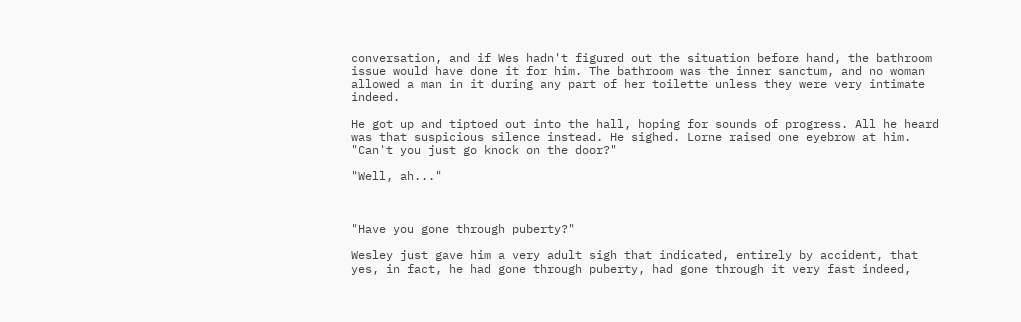conversation, and if Wes hadn't figured out the situation before hand, the bathroom issue would have done it for him. The bathroom was the inner sanctum, and no woman allowed a man in it during any part of her toilette unless they were very intimate indeed.

He got up and tiptoed out into the hall, hoping for sounds of progress. All he heard was that suspicious silence instead. He sighed. Lorne raised one eyebrow at him. "Can't you just go knock on the door?"

"Well, ah..."



"Have you gone through puberty?"

Wesley just gave him a very adult sigh that indicated, entirely by accident, that yes, in fact, he had gone through puberty, had gone through it very fast indeed,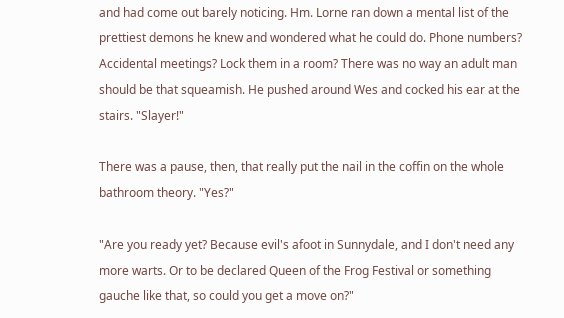and had come out barely noticing. Hm. Lorne ran down a mental list of the prettiest demons he knew and wondered what he could do. Phone numbers? Accidental meetings? Lock them in a room? There was no way an adult man should be that squeamish. He pushed around Wes and cocked his ear at the stairs. "Slayer!"

There was a pause, then, that really put the nail in the coffin on the whole bathroom theory. "Yes?"

"Are you ready yet? Because evil's afoot in Sunnydale, and I don't need any more warts. Or to be declared Queen of the Frog Festival or something gauche like that, so could you get a move on?"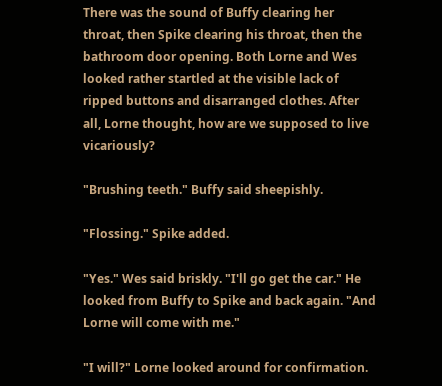There was the sound of Buffy clearing her throat, then Spike clearing his throat, then the bathroom door opening. Both Lorne and Wes looked rather startled at the visible lack of ripped buttons and disarranged clothes. After all, Lorne thought, how are we supposed to live vicariously?

"Brushing teeth." Buffy said sheepishly.

"Flossing." Spike added.

"Yes." Wes said briskly. "I'll go get the car." He looked from Buffy to Spike and back again. "And Lorne will come with me."

"I will?" Lorne looked around for confirmation.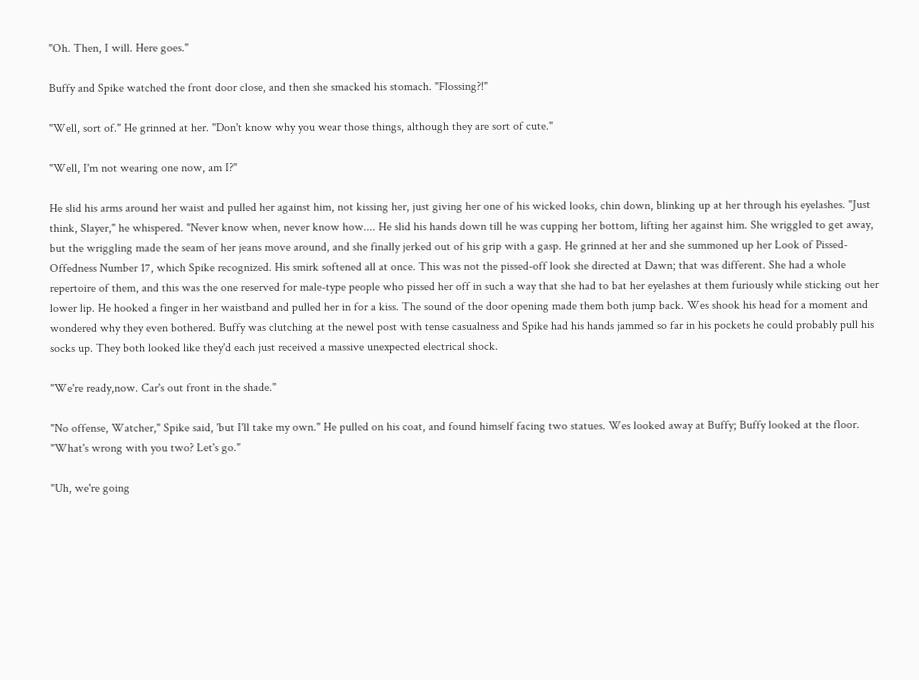"Oh. Then, I will. Here goes."

Buffy and Spike watched the front door close, and then she smacked his stomach. "Flossing?!"

"Well, sort of." He grinned at her. "Don't know why you wear those things, although they are sort of cute."

"Well, I'm not wearing one now, am I?"

He slid his arms around her waist and pulled her against him, not kissing her, just giving her one of his wicked looks, chin down, blinking up at her through his eyelashes. "Just think, Slayer," he whispered. "Never know when, never know how.... He slid his hands down till he was cupping her bottom, lifting her against him. She wriggled to get away, but the wriggling made the seam of her jeans move around, and she finally jerked out of his grip with a gasp. He grinned at her and she summoned up her Look of Pissed-Offedness Number 17, which Spike recognized. His smirk softened all at once. This was not the pissed-off look she directed at Dawn; that was different. She had a whole repertoire of them, and this was the one reserved for male-type people who pissed her off in such a way that she had to bat her eyelashes at them furiously while sticking out her lower lip. He hooked a finger in her waistband and pulled her in for a kiss. The sound of the door opening made them both jump back. Wes shook his head for a moment and wondered why they even bothered. Buffy was clutching at the newel post with tense casualness and Spike had his hands jammed so far in his pockets he could probably pull his socks up. They both looked like they'd each just received a massive unexpected electrical shock.

"We're ready,now. Car's out front in the shade."

"No offense, Watcher," Spike said, 'but I'll take my own." He pulled on his coat, and found himself facing two statues. Wes looked away at Buffy; Buffy looked at the floor. "What's wrong with you two? Let's go."

"Uh, we're going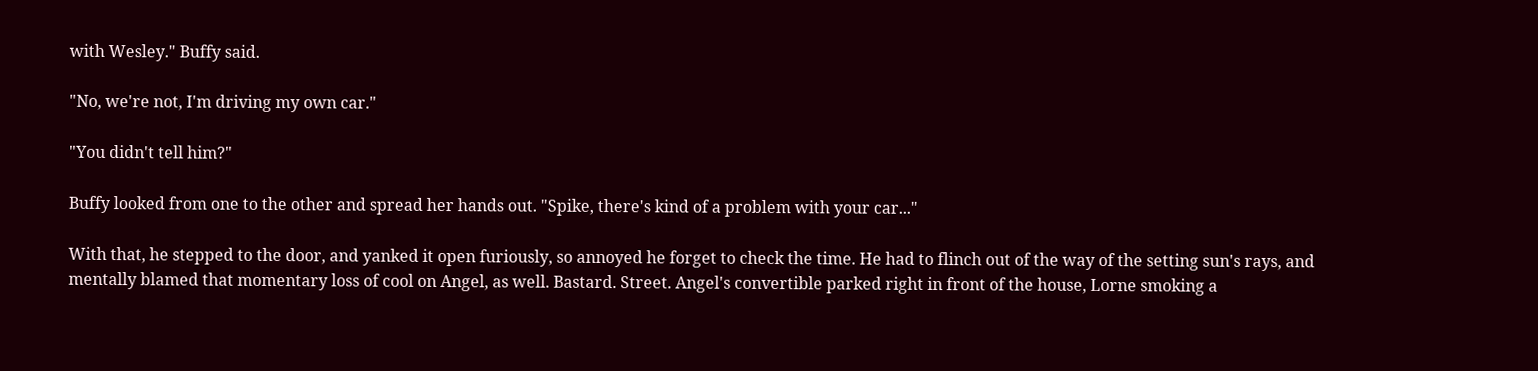with Wesley." Buffy said.

"No, we're not, I'm driving my own car."

"You didn't tell him?"

Buffy looked from one to the other and spread her hands out. "Spike, there's kind of a problem with your car..."

With that, he stepped to the door, and yanked it open furiously, so annoyed he forget to check the time. He had to flinch out of the way of the setting sun's rays, and mentally blamed that momentary loss of cool on Angel, as well. Bastard. Street. Angel's convertible parked right in front of the house, Lorne smoking a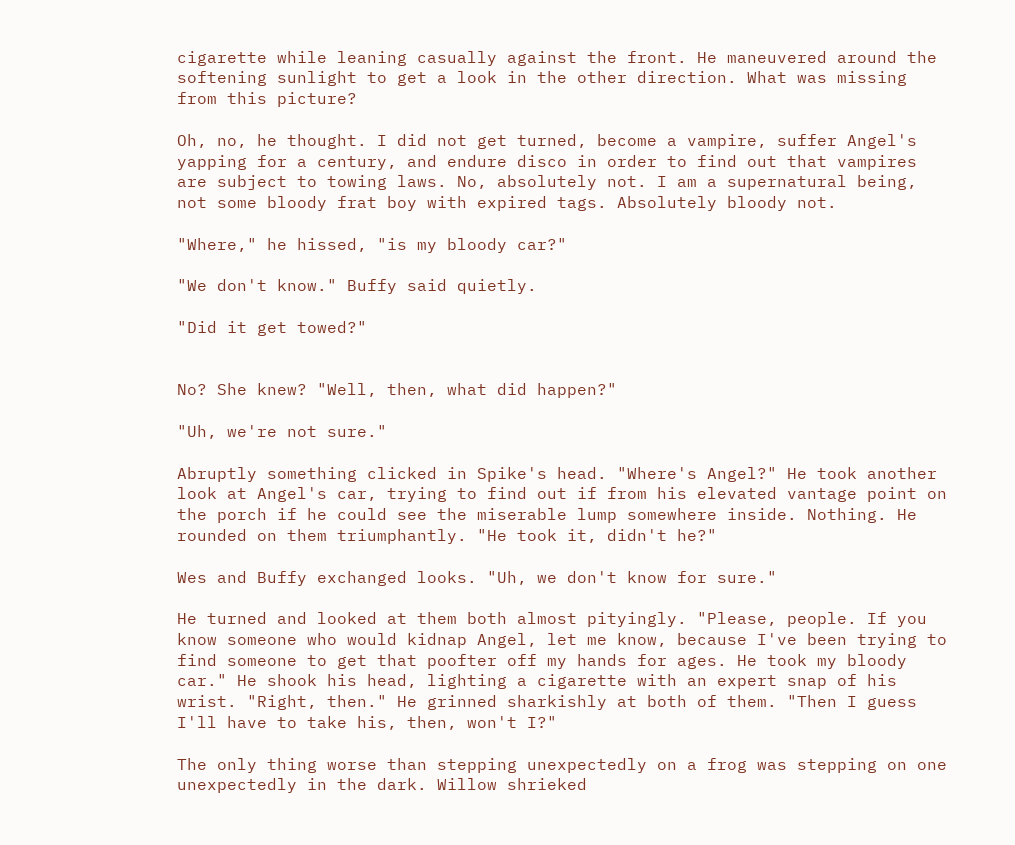cigarette while leaning casually against the front. He maneuvered around the softening sunlight to get a look in the other direction. What was missing from this picture?

Oh, no, he thought. I did not get turned, become a vampire, suffer Angel's yapping for a century, and endure disco in order to find out that vampires are subject to towing laws. No, absolutely not. I am a supernatural being, not some bloody frat boy with expired tags. Absolutely bloody not.

"Where," he hissed, "is my bloody car?"

"We don't know." Buffy said quietly.

"Did it get towed?"


No? She knew? "Well, then, what did happen?"

"Uh, we're not sure."

Abruptly something clicked in Spike's head. "Where's Angel?" He took another look at Angel's car, trying to find out if from his elevated vantage point on the porch if he could see the miserable lump somewhere inside. Nothing. He rounded on them triumphantly. "He took it, didn't he?"

Wes and Buffy exchanged looks. "Uh, we don't know for sure."

He turned and looked at them both almost pityingly. "Please, people. If you know someone who would kidnap Angel, let me know, because I've been trying to find someone to get that poofter off my hands for ages. He took my bloody car." He shook his head, lighting a cigarette with an expert snap of his wrist. "Right, then." He grinned sharkishly at both of them. "Then I guess I'll have to take his, then, won't I?"

The only thing worse than stepping unexpectedly on a frog was stepping on one unexpectedly in the dark. Willow shrieked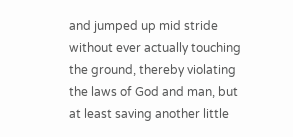and jumped up mid stride without ever actually touching the ground, thereby violating the laws of God and man, but at least saving another little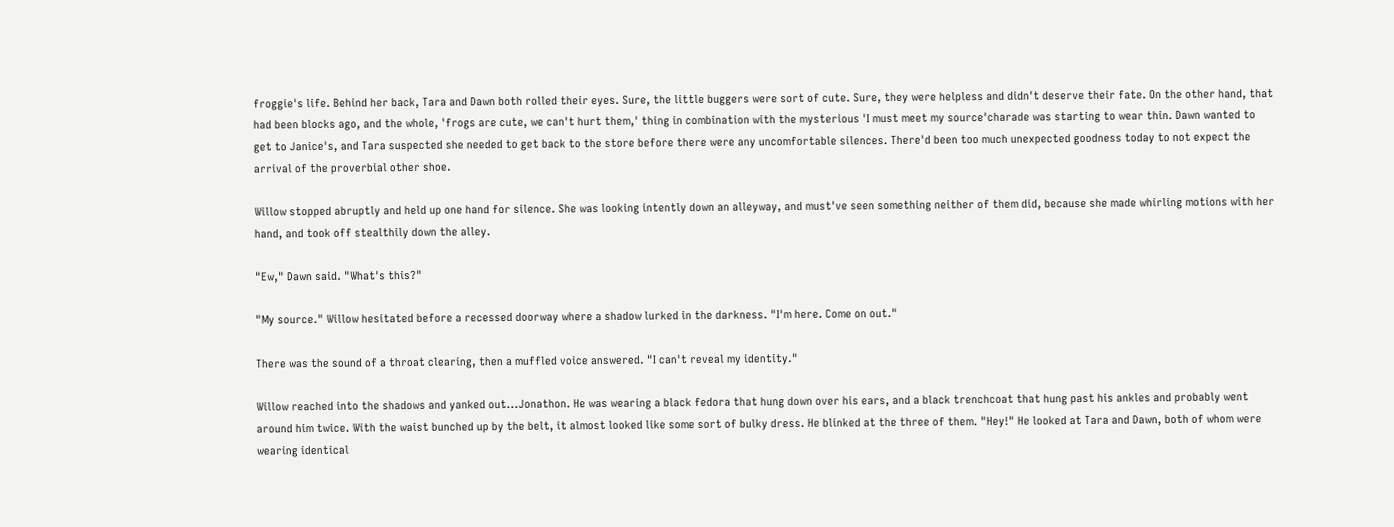froggie's life. Behind her back, Tara and Dawn both rolled their eyes. Sure, the little buggers were sort of cute. Sure, they were helpless and didn't deserve their fate. On the other hand, that had been blocks ago, and the whole, 'frogs are cute, we can't hurt them,' thing in combination with the mysterious 'I must meet my source'charade was starting to wear thin. Dawn wanted to get to Janice's, and Tara suspected she needed to get back to the store before there were any uncomfortable silences. There'd been too much unexpected goodness today to not expect the arrival of the proverbial other shoe.

Willow stopped abruptly and held up one hand for silence. She was looking intently down an alleyway, and must've seen something neither of them did, because she made whirling motions with her hand, and took off stealthily down the alley.

"Ew," Dawn said. "What's this?"

"My source." Willow hesitated before a recessed doorway where a shadow lurked in the darkness. "I'm here. Come on out."

There was the sound of a throat clearing, then a muffled voice answered. "I can't reveal my identity."

Willow reached into the shadows and yanked out...Jonathon. He was wearing a black fedora that hung down over his ears, and a black trenchcoat that hung past his ankles and probably went around him twice. With the waist bunched up by the belt, it almost looked like some sort of bulky dress. He blinked at the three of them. "Hey!" He looked at Tara and Dawn, both of whom were wearing identical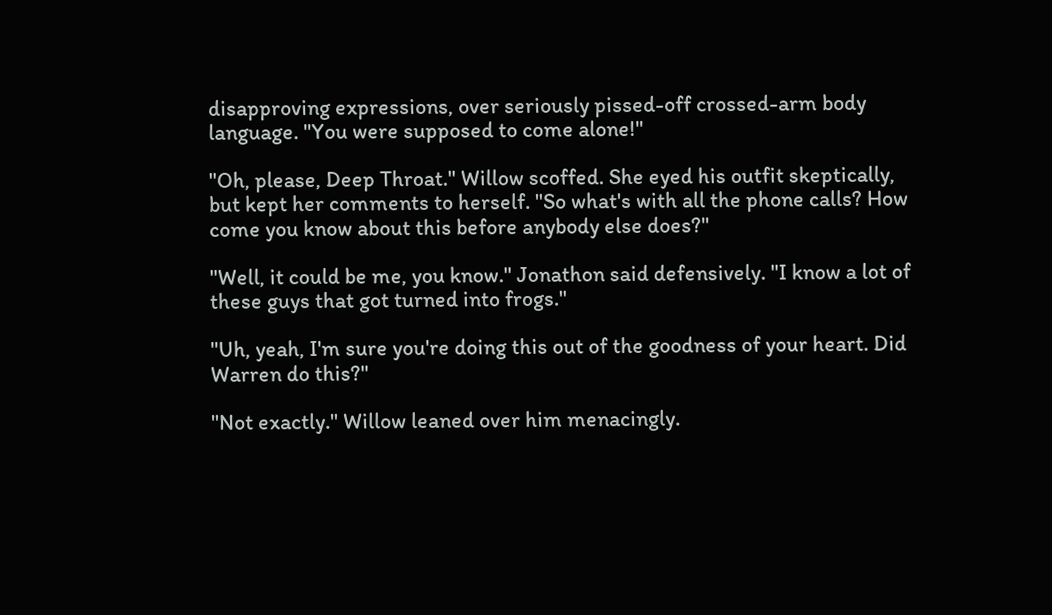disapproving expressions, over seriously pissed-off crossed-arm body language. "You were supposed to come alone!"

"Oh, please, Deep Throat." Willow scoffed. She eyed his outfit skeptically, but kept her comments to herself. "So what's with all the phone calls? How come you know about this before anybody else does?"

"Well, it could be me, you know." Jonathon said defensively. "I know a lot of these guys that got turned into frogs."

"Uh, yeah, I'm sure you're doing this out of the goodness of your heart. Did Warren do this?"

"Not exactly." Willow leaned over him menacingly.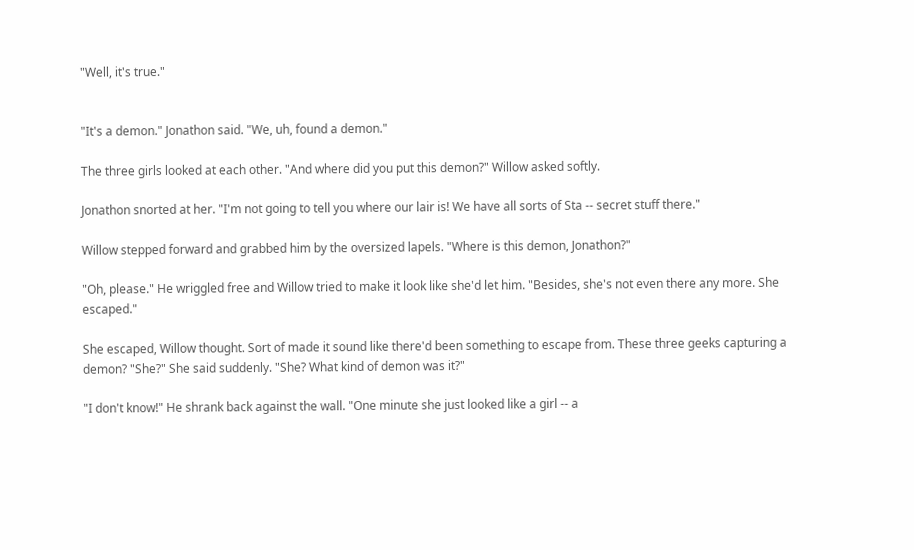"Well, it's true."


"It's a demon." Jonathon said. "We, uh, found a demon."

The three girls looked at each other. "And where did you put this demon?" Willow asked softly.

Jonathon snorted at her. "I'm not going to tell you where our lair is! We have all sorts of Sta -- secret stuff there."

Willow stepped forward and grabbed him by the oversized lapels. "Where is this demon, Jonathon?"

"Oh, please." He wriggled free and Willow tried to make it look like she'd let him. "Besides, she's not even there any more. She escaped."

She escaped, Willow thought. Sort of made it sound like there'd been something to escape from. These three geeks capturing a demon? "She?" She said suddenly. "She? What kind of demon was it?"

"I don't know!" He shrank back against the wall. "One minute she just looked like a girl -- a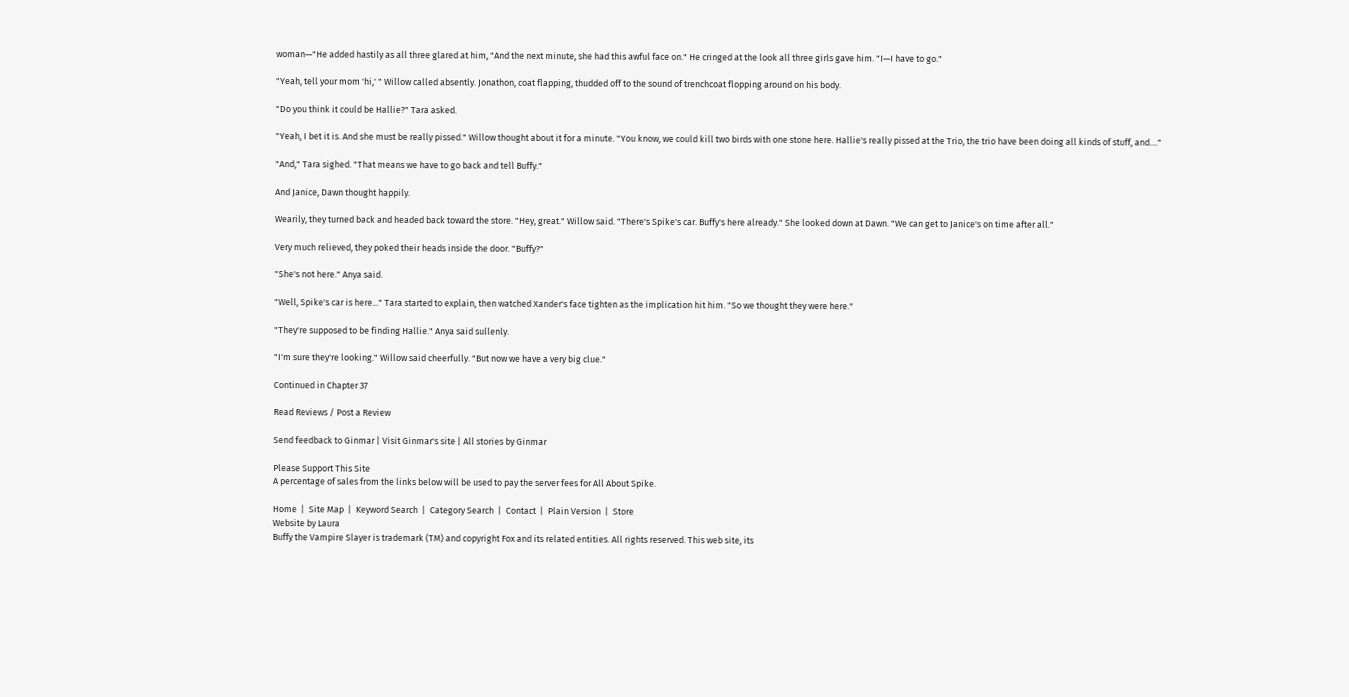woman—"He added hastily as all three glared at him, "And the next minute, she had this awful face on." He cringed at the look all three girls gave him. "I—I have to go."

"Yeah, tell your mom 'hi,' " Willow called absently. Jonathon, coat flapping, thudded off to the sound of trenchcoat flopping around on his body.

"Do you think it could be Hallie?" Tara asked.

"Yeah, I bet it is. And she must be really pissed." Willow thought about it for a minute. "You know, we could kill two birds with one stone here. Hallie's really pissed at the Trio, the trio have been doing all kinds of stuff, and...."

"And," Tara sighed. "That means we have to go back and tell Buffy."

And Janice, Dawn thought happily.

Wearily, they turned back and headed back toward the store. "Hey, great." Willow said. "There's Spike's car. Buffy's here already." She looked down at Dawn. "We can get to Janice's on time after all."

Very much relieved, they poked their heads inside the door. "Buffy?"

"She's not here." Anya said.

"Well, Spike's car is here..." Tara started to explain, then watched Xander's face tighten as the implication hit him. "So we thought they were here."

"They're supposed to be finding Hallie." Anya said sullenly.

"I'm sure they're looking." Willow said cheerfully. "But now we have a very big clue."

Continued in Chapter 37

Read Reviews / Post a Review

Send feedback to Ginmar | Visit Ginmar's site | All stories by Ginmar

Please Support This Site
A percentage of sales from the links below will be used to pay the server fees for All About Spike.

Home  |  Site Map  |  Keyword Search  |  Category Search  |  Contact  |  Plain Version  |  Store
Website by Laura
Buffy the Vampire Slayer is trademark (TM) and copyright Fox and its related entities. All rights reserved. This web site, its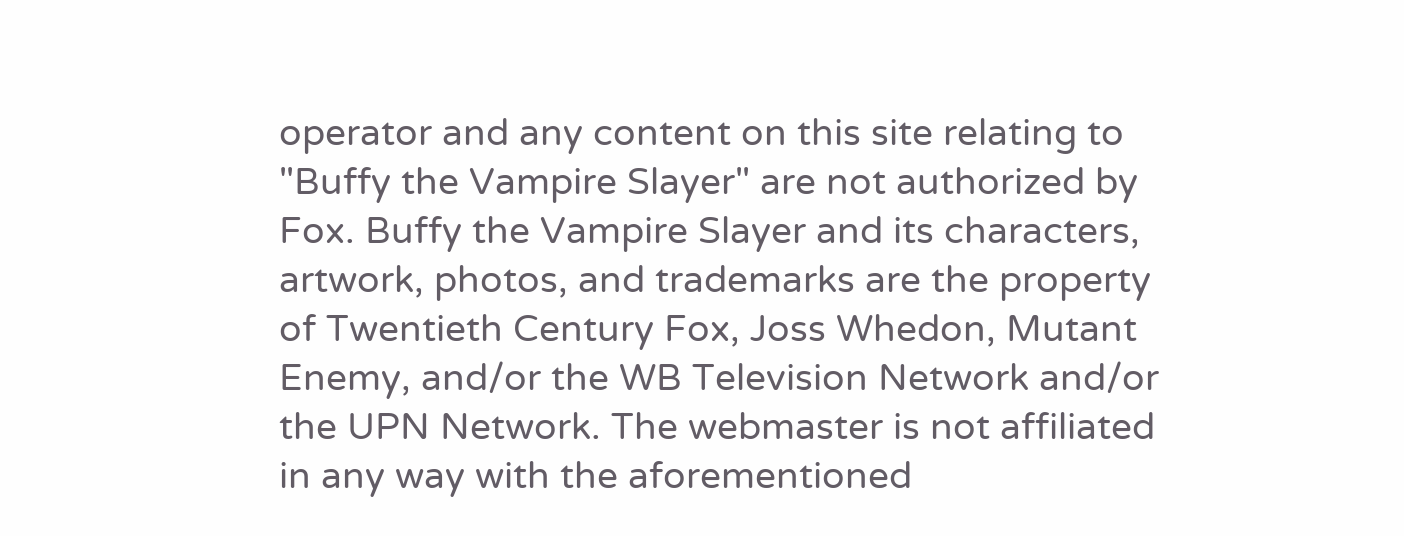operator and any content on this site relating to "Buffy the Vampire Slayer" are not authorized by Fox. Buffy the Vampire Slayer and its characters, artwork, photos, and trademarks are the property of Twentieth Century Fox, Joss Whedon, Mutant Enemy, and/or the WB Television Network and/or the UPN Network. The webmaster is not affiliated in any way with the aforementioned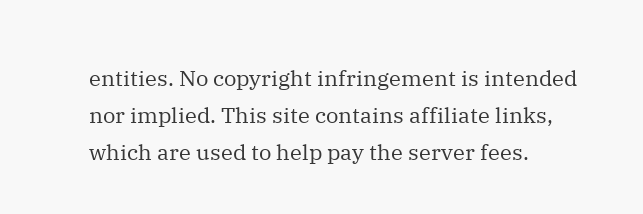entities. No copyright infringement is intended nor implied. This site contains affiliate links, which are used to help pay the server fees.